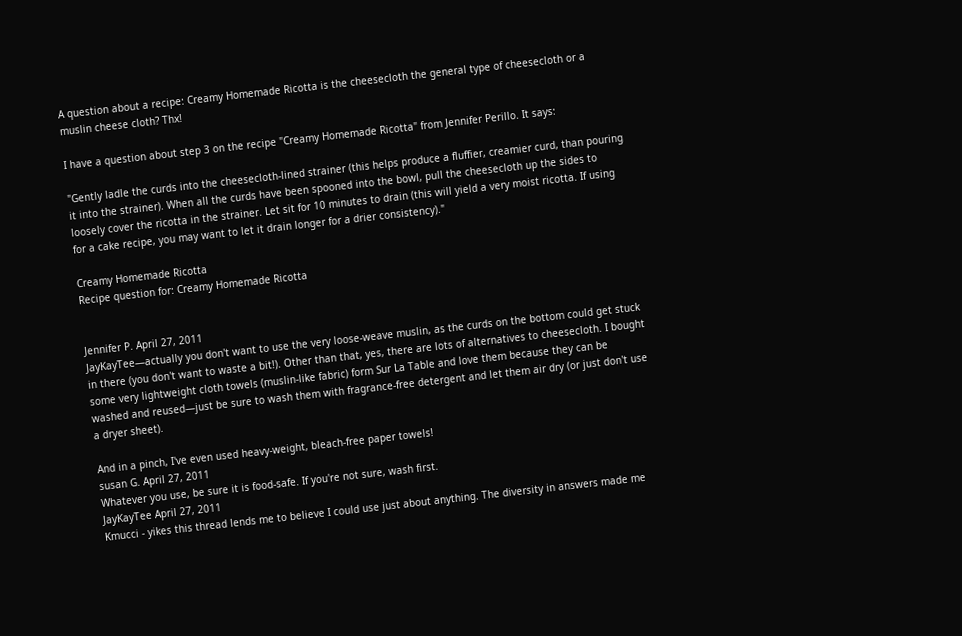A question about a recipe: Creamy Homemade Ricotta is the cheesecloth the general type of cheesecloth or a muslin cheese cloth? Thx!

I have a question about step 3 on the recipe "Creamy Homemade Ricotta" from Jennifer Perillo. It says:

"Gently ladle the curds into the cheesecloth-lined strainer (this helps produce a fluffier, creamier curd, than pouring it into the strainer). When all the curds have been spooned into the bowl, pull the cheesecloth up the sides to loosely cover the ricotta in the strainer. Let sit for 10 minutes to drain (this will yield a very moist ricotta. If using for a cake recipe, you may want to let it drain longer for a drier consistency)."

Creamy Homemade Ricotta
Recipe question for: Creamy Homemade Ricotta


Jennifer P. April 27, 2011
JayKayTee—actually you don't want to use the very loose-weave muslin, as the curds on the bottom could get stuck in there (you don't want to waste a bit!). Other than that, yes, there are lots of alternatives to cheesecloth. I bought some very lightweight cloth towels (muslin-like fabric) form Sur La Table and love them because they can be washed and reused—just be sure to wash them with fragrance-free detergent and let them air dry (or just don't use a dryer sheet).

And in a pinch, I've even used heavy-weight, bleach-free paper towels!
susan G. April 27, 2011
Whatever you use, be sure it is food-safe. If you're not sure, wash first.
JayKayTee April 27, 2011
Kmucci - yikes this thread lends me to believe I could use just about anything. The diversity in answers made me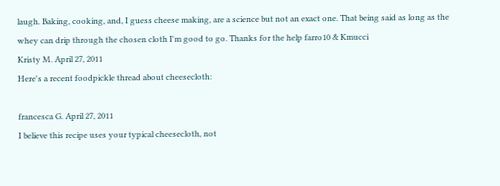laugh. Baking, cooking, and, I guess cheese making, are a science but not an exact one. That being said as long as the whey can drip through the chosen cloth I'm good to go. Thanks for the help farro10 & Kmucci
Kristy M. April 27, 2011
Here's a recent foodpickle thread about cheesecloth:

francesca G. April 27, 2011
I believe this recipe uses your typical cheesecloth, not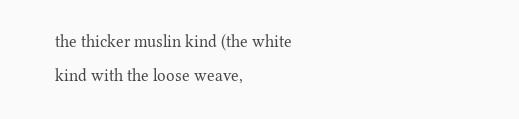the thicker muslin kind (the white kind with the loose weave,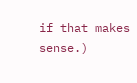if that makes sense.)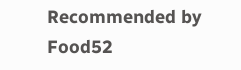Recommended by Food52